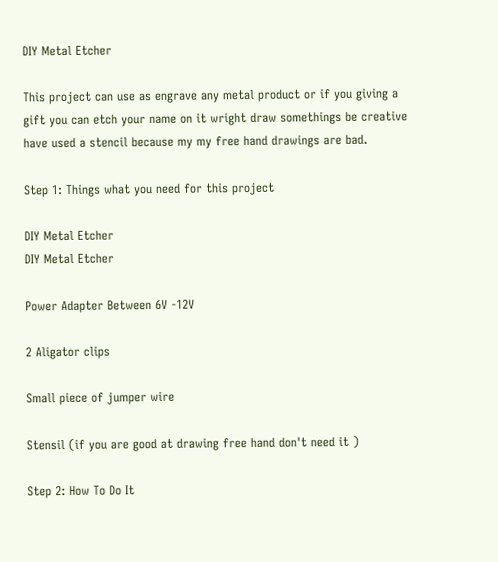DIY Metal Etcher

This project can use as engrave any metal product or if you giving a gift you can etch your name on it wright draw somethings be creative have used a stencil because my my free hand drawings are bad.

Step 1: Things what you need for this project

DIY Metal Etcher
DIY Metal Etcher

Power Adapter Between 6V -12V

2 Aligator clips

Small piece of jumper wire

Stensil (if you are good at drawing free hand don't need it )

Step 2: How To Do It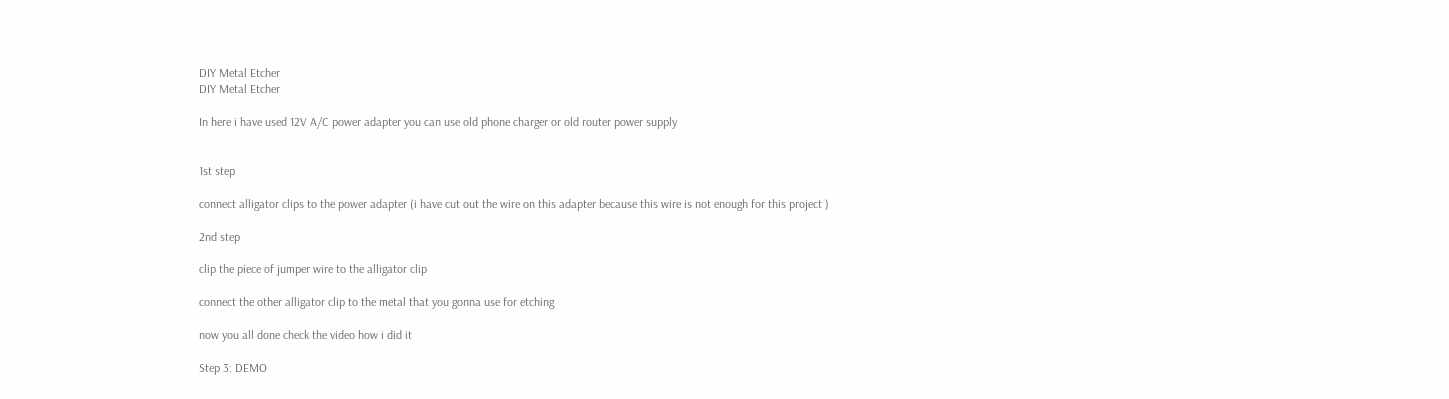DIY Metal Etcher
DIY Metal Etcher

In here i have used 12V A/C power adapter you can use old phone charger or old router power supply


1st step

connect alligator clips to the power adapter (i have cut out the wire on this adapter because this wire is not enough for this project )

2nd step

clip the piece of jumper wire to the alligator clip

connect the other alligator clip to the metal that you gonna use for etching

now you all done check the video how i did it

Step 3: DEMO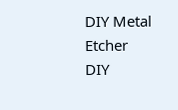DIY Metal Etcher
DIY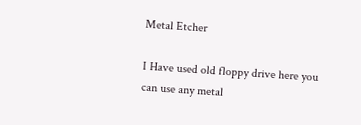Metal Etcher

I Have used old floppy drive here you can use any metal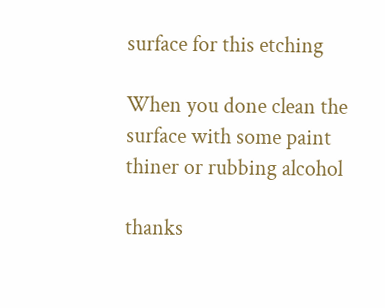surface for this etching

When you done clean the surface with some paint thiner or rubbing alcohol

thanks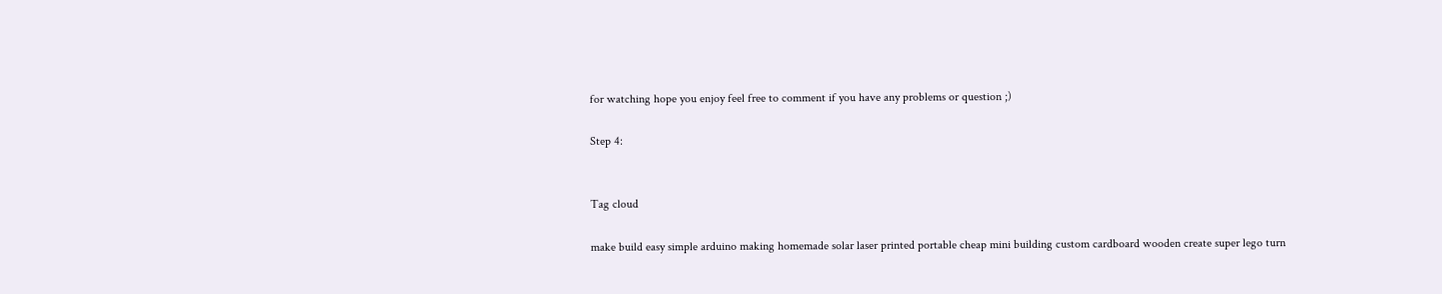for watching hope you enjoy feel free to comment if you have any problems or question ;)

Step 4:


Tag cloud

make build easy simple arduino making homemade solar laser printed portable cheap mini building custom cardboard wooden create super lego turn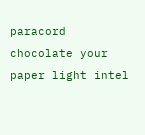paracord chocolate your paper light intel